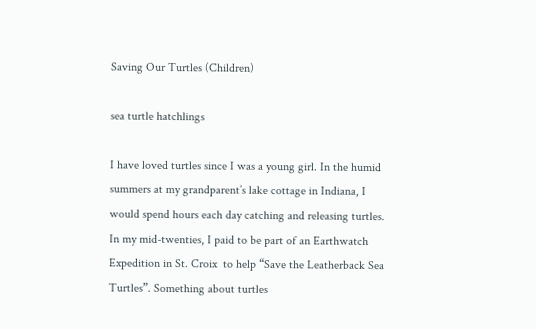Saving Our Turtles (Children)

sea turtle hatchlings

I have loved turtles since I was a young girl. In the humid summers at my grandparent’s lake cottage in Indiana, I would spend hours each day catching and releasing turtles. In my mid-twenties, I paid to be part of an Earthwatch Expedition in St. Croix  to help “Save the Leatherback Sea Turtles”. Something about turtles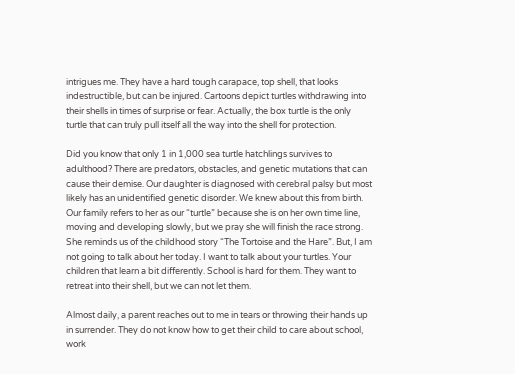intrigues me. They have a hard tough carapace, top shell, that looks indestructible, but can be injured. Cartoons depict turtles withdrawing into their shells in times of surprise or fear. Actually, the box turtle is the only turtle that can truly pull itself all the way into the shell for protection.

Did you know that only 1 in 1,000 sea turtle hatchlings survives to adulthood? There are predators, obstacles, and genetic mutations that can cause their demise. Our daughter is diagnosed with cerebral palsy but most likely has an unidentified genetic disorder. We knew about this from birth. Our family refers to her as our “turtle” because she is on her own time line, moving and developing slowly, but we pray she will finish the race strong. She reminds us of the childhood story “The Tortoise and the Hare”. But, I am not going to talk about her today. I want to talk about your turtles. Your children that learn a bit differently. School is hard for them. They want to retreat into their shell, but we can not let them.

Almost daily, a parent reaches out to me in tears or throwing their hands up in surrender. They do not know how to get their child to care about school, work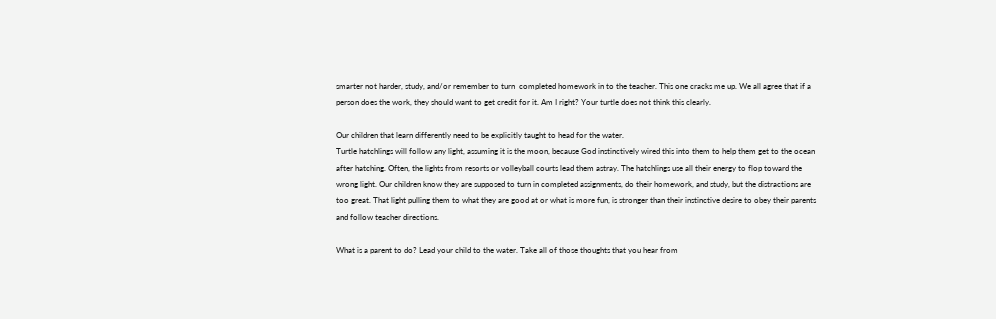smarter not harder, study, and/or remember to turn  completed homework in to the teacher. This one cracks me up. We all agree that if a person does the work, they should want to get credit for it. Am I right? Your turtle does not think this clearly.

Our children that learn differently need to be explicitly taught to head for the water.
Turtle hatchlings will follow any light, assuming it is the moon, because God instinctively wired this into them to help them get to the ocean after hatching. Often, the lights from resorts or volleyball courts lead them astray. The hatchlings use all their energy to flop toward the wrong light. Our children know they are supposed to turn in completed assignments, do their homework, and study, but the distractions are too great. That light pulling them to what they are good at or what is more fun, is stronger than their instinctive desire to obey their parents and follow teacher directions.

What is a parent to do? Lead your child to the water. Take all of those thoughts that you hear from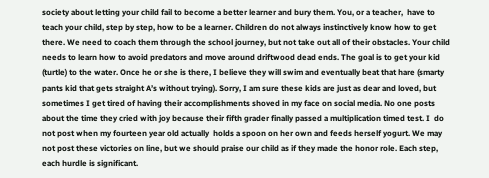society about letting your child fail to become a better learner and bury them. You, or a teacher,  have to teach your child, step by step, how to be a learner. Children do not always instinctively know how to get there. We need to coach them through the school journey, but not take out all of their obstacles. Your child needs to learn how to avoid predators and move around driftwood dead ends. The goal is to get your kid  (turtle) to the water. Once he or she is there, I believe they will swim and eventually beat that hare (smarty pants kid that gets straight A’s without trying). Sorry, I am sure these kids are just as dear and loved, but sometimes I get tired of having their accomplishments shoved in my face on social media. No one posts about the time they cried with joy because their fifth grader finally passed a multiplication timed test. I  do not post when my fourteen year old actually  holds a spoon on her own and feeds herself yogurt. We may not post these victories on line, but we should praise our child as if they made the honor role. Each step, each hurdle is significant.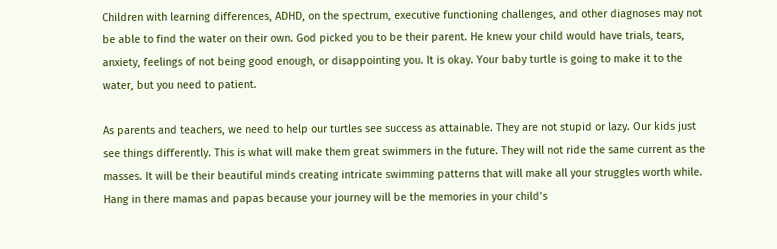Children with learning differences, ADHD, on the spectrum, executive functioning challenges, and other diagnoses may not be able to find the water on their own. God picked you to be their parent. He knew your child would have trials, tears, anxiety, feelings of not being good enough, or disappointing you. It is okay. Your baby turtle is going to make it to the water, but you need to patient.

As parents and teachers, we need to help our turtles see success as attainable. They are not stupid or lazy. Our kids just see things differently. This is what will make them great swimmers in the future. They will not ride the same current as the masses. It will be their beautiful minds creating intricate swimming patterns that will make all your struggles worth while. Hang in there mamas and papas because your journey will be the memories in your child’s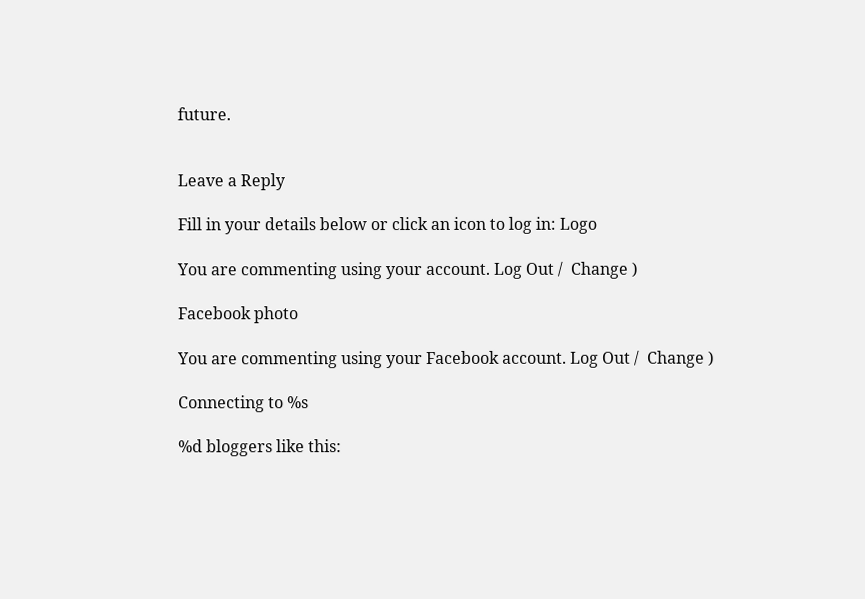future.


Leave a Reply

Fill in your details below or click an icon to log in: Logo

You are commenting using your account. Log Out /  Change )

Facebook photo

You are commenting using your Facebook account. Log Out /  Change )

Connecting to %s

%d bloggers like this: